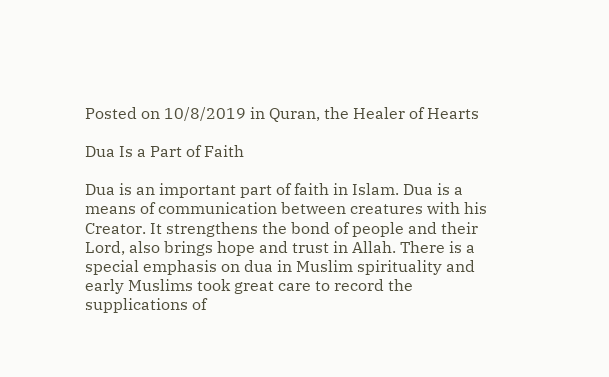Posted on 10/8/2019 in Quran, the Healer of Hearts

Dua Is a Part of Faith

Dua is an important part of faith in Islam. Dua is a means of communication between creatures with his Creator. It strengthens the bond of people and their Lord, also brings hope and trust in Allah. There is a special emphasis on dua in Muslim spirituality and early Muslims took great care to record the supplications of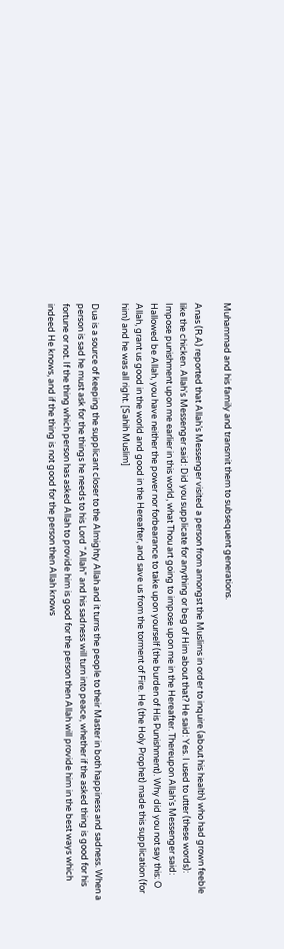Muhammad and his family and transmit them to subsequent generations.

Anas (R.A) reported that Allah’s Messenger visited a person from amongst the Muslims in order to inquire (about his health) who had grown feeble like the chicken. Allah's Messenger said: Did you supplicate for anything or beg of Him about that? He said: Yes. I used to utter (these words): Impose punishment upon me earlier in this world, what Thou art going to impose upon me in the Hereafter. Thereupon Allah's Messenger said: Hallowed be Allah, you have neither the power nor forbearance to take upon yourself (the burden of His Punishment). Why did you not say this: O Allah, grant us good in the world and good in the Hereafter, and save us from the torment of Fire. He (the Holy Prophet) made this supplication (for him) and he was all right. [Sahih Muslim]

Dua is a source of keeping the supplicant closer to the Almighty Allah and it turns the people to their Master in both happiness and sadness. When a person is sad he must ask for the things he needs to his Lord “Allah” and his sadness will turn into peace, whether if the asked thing is good for his fortune or not. If the thing which person has asked Allah to provide him is good for the person then Allah will provide him in the best ways which indeed He knows, and if the thing is not good for the person then Allah knows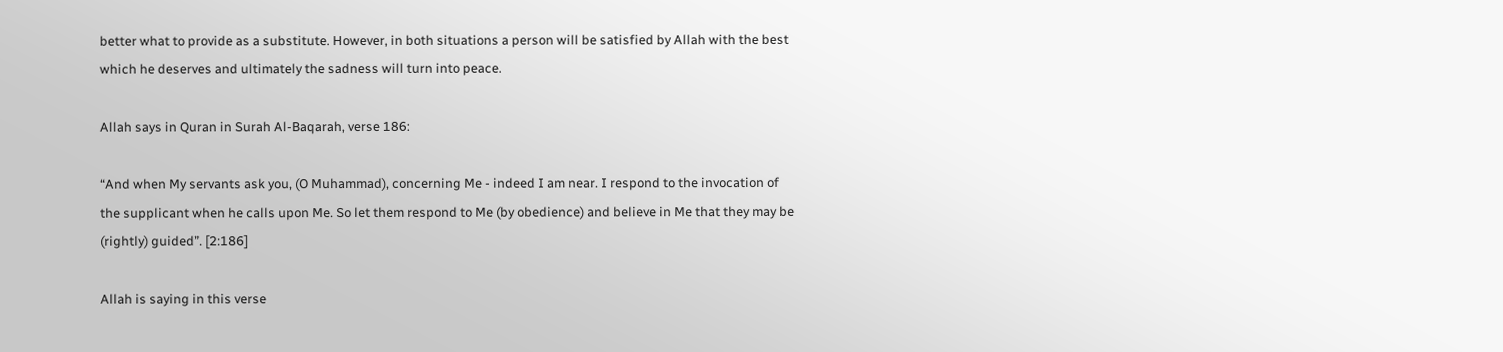better what to provide as a substitute. However, in both situations a person will be satisfied by Allah with the best which he deserves and ultimately the sadness will turn into peace.

Allah says in Quran in Surah Al-Baqarah, verse 186:

“And when My servants ask you, (O Muhammad), concerning Me - indeed I am near. I respond to the invocation of the supplicant when he calls upon Me. So let them respond to Me (by obedience) and believe in Me that they may be (rightly) guided”. [2:186]

Allah is saying in this verse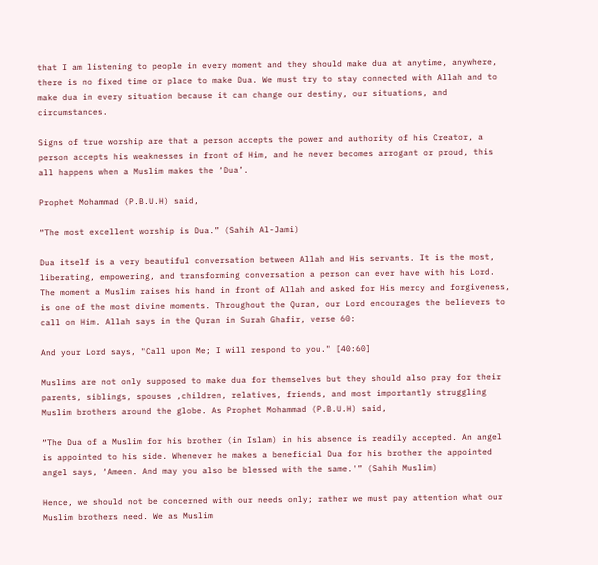that I am listening to people in every moment and they should make dua at anytime, anywhere, there is no fixed time or place to make Dua. We must try to stay connected with Allah and to make dua in every situation because it can change our destiny, our situations, and circumstances.

Signs of true worship are that a person accepts the power and authority of his Creator, a person accepts his weaknesses in front of Him, and he never becomes arrogant or proud, this all happens when a Muslim makes the ‘Dua’.

Prophet Mohammad (P.B.U.H) said,

“The most excellent worship is Dua.” (Sahih Al-Jami)

Dua itself is a very beautiful conversation between Allah and His servants. It is the most, liberating, empowering, and transforming conversation a person can ever have with his Lord. The moment a Muslim raises his hand in front of Allah and asked for His mercy and forgiveness, is one of the most divine moments. Throughout the Quran, our Lord encourages the believers to call on Him. Allah says in the Quran in Surah Ghafir, verse 60:

And your Lord says, "Call upon Me; I will respond to you." [40:60]

Muslims are not only supposed to make dua for themselves but they should also pray for their parents, siblings, spouses ,children, relatives, friends, and most importantly struggling Muslim brothers around the globe. As Prophet Mohammad (P.B.U.H) said,

“The Dua of a Muslim for his brother (in Islam) in his absence is readily accepted. An angel is appointed to his side. Whenever he makes a beneficial Dua for his brother the appointed angel says, ‘Ameen. And may you also be blessed with the same.'” (Sahih Muslim)

Hence, we should not be concerned with our needs only; rather we must pay attention what our Muslim brothers need. We as Muslim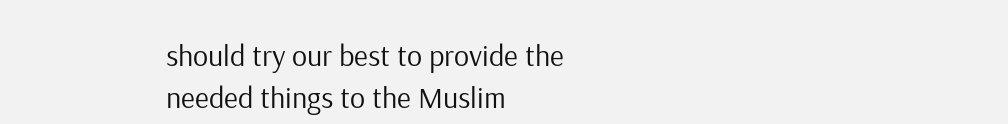should try our best to provide the needed things to the Muslim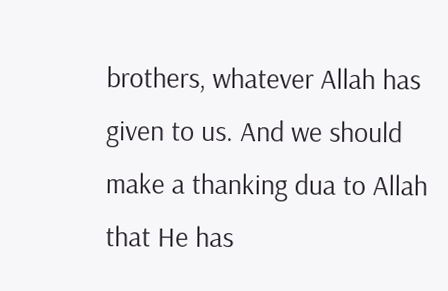brothers, whatever Allah has given to us. And we should make a thanking dua to Allah that He has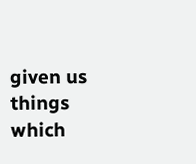given us things which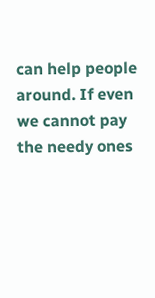can help people around. If even we cannot pay the needy ones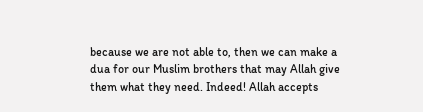because we are not able to, then we can make a dua for our Muslim brothers that may Allah give them what they need. Indeed! Allah accepts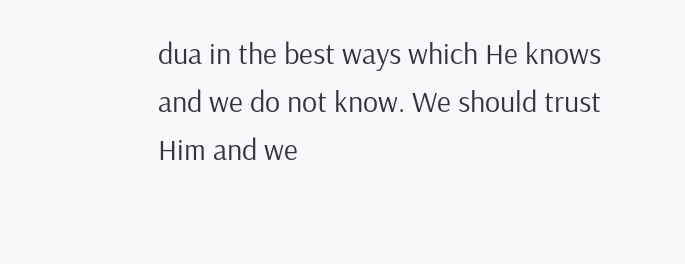dua in the best ways which He knows and we do not know. We should trust Him and we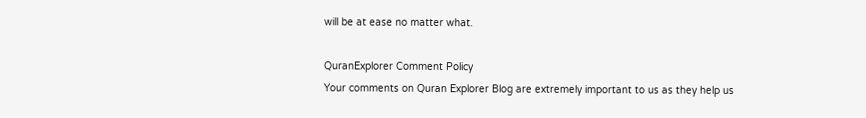will be at ease no matter what.

QuranExplorer Comment Policy
Your comments on Quran Explorer Blog are extremely important to us as they help us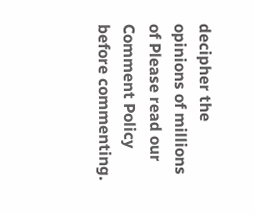decipher the opinions of millions of Please read our Comment Policy before commenting.